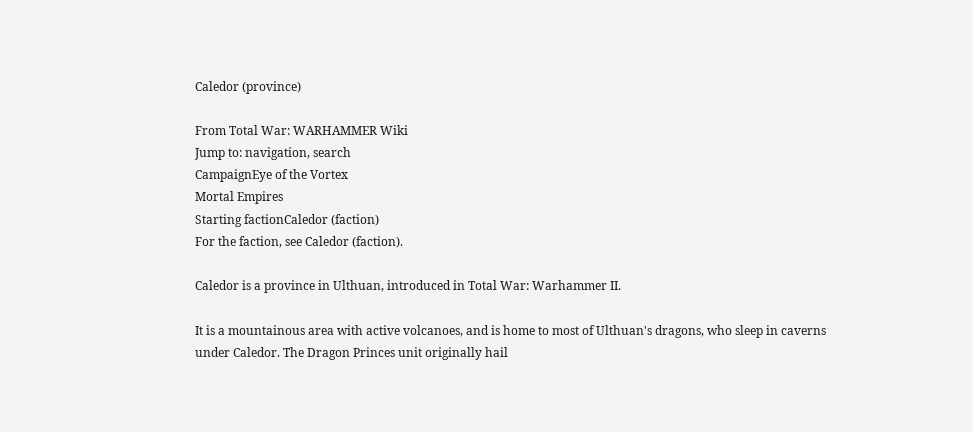Caledor (province)

From Total War: WARHAMMER Wiki
Jump to: navigation, search
CampaignEye of the Vortex
Mortal Empires
Starting factionCaledor (faction)
For the faction, see Caledor (faction).

Caledor is a province in Ulthuan, introduced in Total War: Warhammer II.

It is a mountainous area with active volcanoes, and is home to most of Ulthuan's dragons, who sleep in caverns under Caledor. The Dragon Princes unit originally hail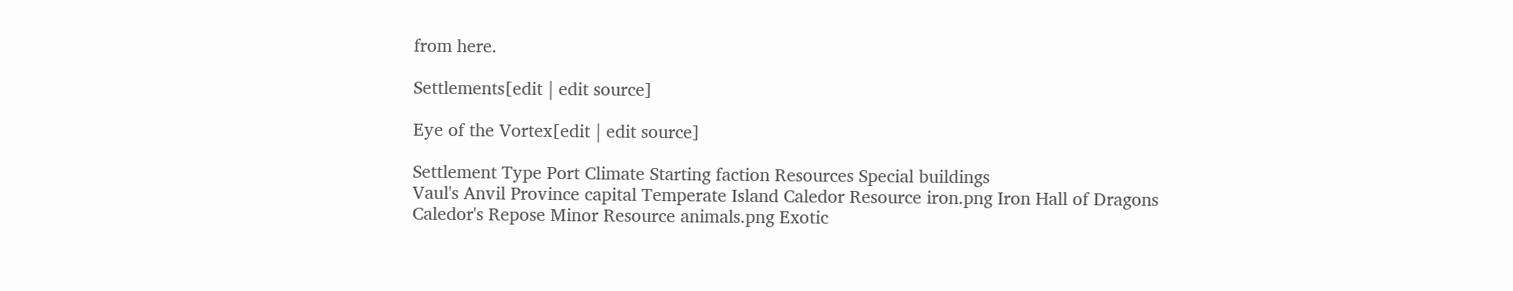from here.

Settlements[edit | edit source]

Eye of the Vortex[edit | edit source]

Settlement Type Port Climate Starting faction Resources Special buildings
Vaul's Anvil Province capital Temperate Island Caledor Resource iron.png Iron Hall of Dragons
Caledor's Repose Minor Resource animals.png Exotic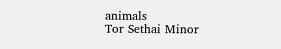animals
Tor Sethai Minor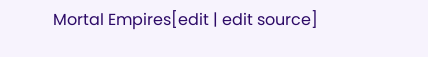Mortal Empires[edit | edit source]